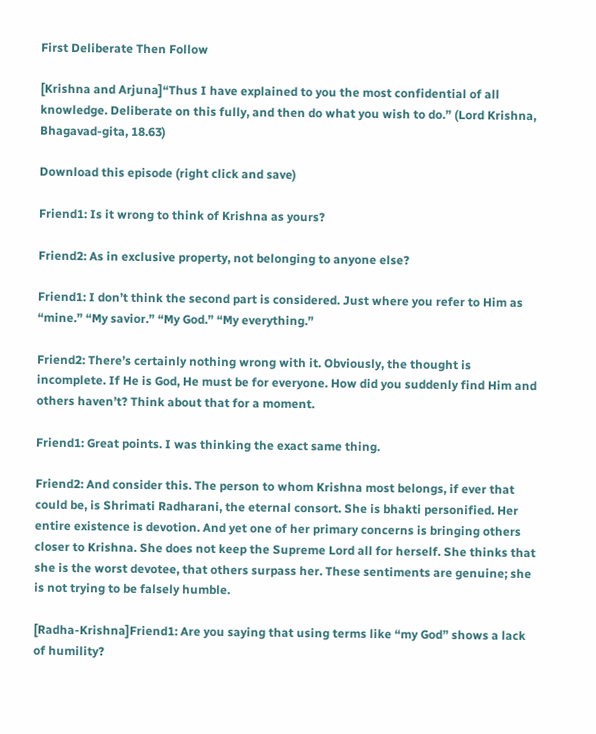First Deliberate Then Follow

[Krishna and Arjuna]“Thus I have explained to you the most confidential of all knowledge. Deliberate on this fully, and then do what you wish to do.” (Lord Krishna, Bhagavad-gita, 18.63)

Download this episode (right click and save)

Friend1: Is it wrong to think of Krishna as yours?

Friend2: As in exclusive property, not belonging to anyone else?

Friend1: I don’t think the second part is considered. Just where you refer to Him as “mine.” “My savior.” “My God.” “My everything.”

Friend2: There’s certainly nothing wrong with it. Obviously, the thought is incomplete. If He is God, He must be for everyone. How did you suddenly find Him and others haven’t? Think about that for a moment.

Friend1: Great points. I was thinking the exact same thing.

Friend2: And consider this. The person to whom Krishna most belongs, if ever that could be, is Shrimati Radharani, the eternal consort. She is bhakti personified. Her entire existence is devotion. And yet one of her primary concerns is bringing others closer to Krishna. She does not keep the Supreme Lord all for herself. She thinks that she is the worst devotee, that others surpass her. These sentiments are genuine; she is not trying to be falsely humble.

[Radha-Krishna]Friend1: Are you saying that using terms like “my God” shows a lack of humility?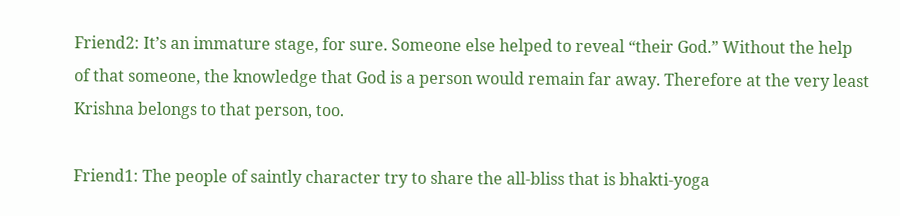Friend2: It’s an immature stage, for sure. Someone else helped to reveal “their God.” Without the help of that someone, the knowledge that God is a person would remain far away. Therefore at the very least Krishna belongs to that person, too.

Friend1: The people of saintly character try to share the all-bliss that is bhakti-yoga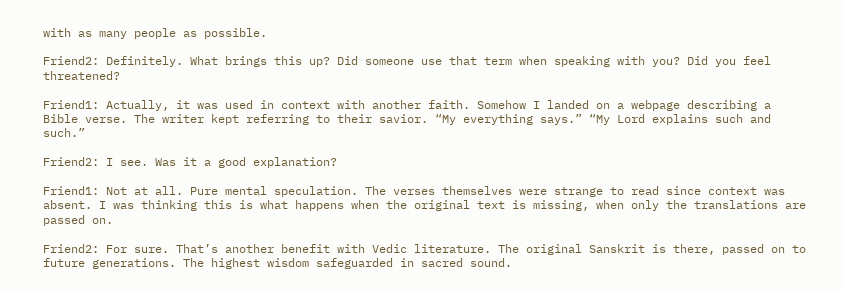with as many people as possible.

Friend2: Definitely. What brings this up? Did someone use that term when speaking with you? Did you feel threatened?

Friend1: Actually, it was used in context with another faith. Somehow I landed on a webpage describing a Bible verse. The writer kept referring to their savior. “My everything says.” “My Lord explains such and such.”

Friend2: I see. Was it a good explanation?

Friend1: Not at all. Pure mental speculation. The verses themselves were strange to read since context was absent. I was thinking this is what happens when the original text is missing, when only the translations are passed on.

Friend2: For sure. That’s another benefit with Vedic literature. The original Sanskrit is there, passed on to future generations. The highest wisdom safeguarded in sacred sound.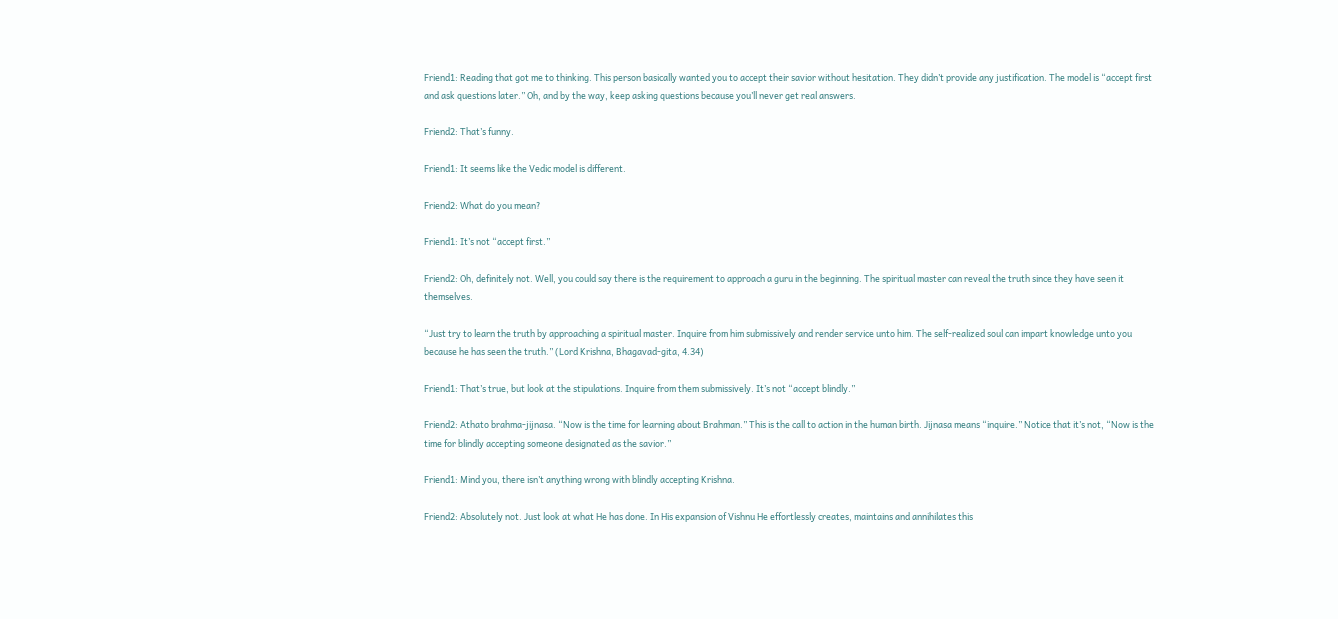Friend1: Reading that got me to thinking. This person basically wanted you to accept their savior without hesitation. They didn’t provide any justification. The model is “accept first and ask questions later.” Oh, and by the way, keep asking questions because you’ll never get real answers.

Friend2: That’s funny.

Friend1: It seems like the Vedic model is different.

Friend2: What do you mean?

Friend1: It’s not “accept first.”

Friend2: Oh, definitely not. Well, you could say there is the requirement to approach a guru in the beginning. The spiritual master can reveal the truth since they have seen it themselves.

“Just try to learn the truth by approaching a spiritual master. Inquire from him submissively and render service unto him. The self-realized soul can impart knowledge unto you because he has seen the truth.” (Lord Krishna, Bhagavad-gita, 4.34)

Friend1: That’s true, but look at the stipulations. Inquire from them submissively. It’s not “accept blindly.”

Friend2: Athato brahma-jijnasa. “Now is the time for learning about Brahman.” This is the call to action in the human birth. Jijnasa means “inquire.” Notice that it’s not, “Now is the time for blindly accepting someone designated as the savior.”

Friend1: Mind you, there isn’t anything wrong with blindly accepting Krishna.

Friend2: Absolutely not. Just look at what He has done. In His expansion of Vishnu He effortlessly creates, maintains and annihilates this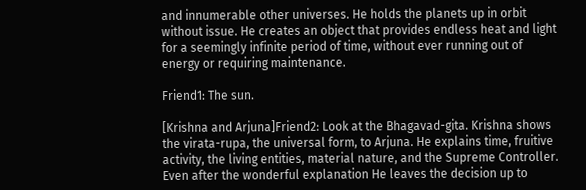and innumerable other universes. He holds the planets up in orbit without issue. He creates an object that provides endless heat and light for a seemingly infinite period of time, without ever running out of energy or requiring maintenance.

Friend1: The sun.

[Krishna and Arjuna]Friend2: Look at the Bhagavad-gita. Krishna shows the virata-rupa, the universal form, to Arjuna. He explains time, fruitive activity, the living entities, material nature, and the Supreme Controller. Even after the wonderful explanation He leaves the decision up to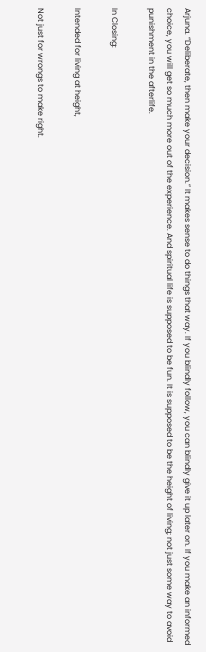Arjuna. “Deliberate, then make your decision.” It makes sense to do things that way. If you blindly follow, you can blindly give it up later on. If you make an informed choice, you will get so much more out of the experience. And spiritual life is supposed to be fun. It is supposed to be the height of living; not just some way to avoid punishment in the afterlife.

In Closing:

Intended for living at height,

Not just for wrongs to make right.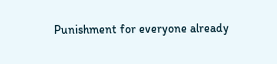Punishment for everyone already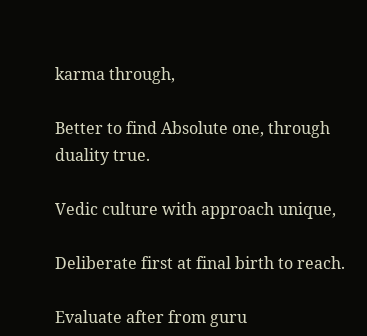karma through,

Better to find Absolute one, through duality true.

Vedic culture with approach unique,

Deliberate first at final birth to reach.

Evaluate after from guru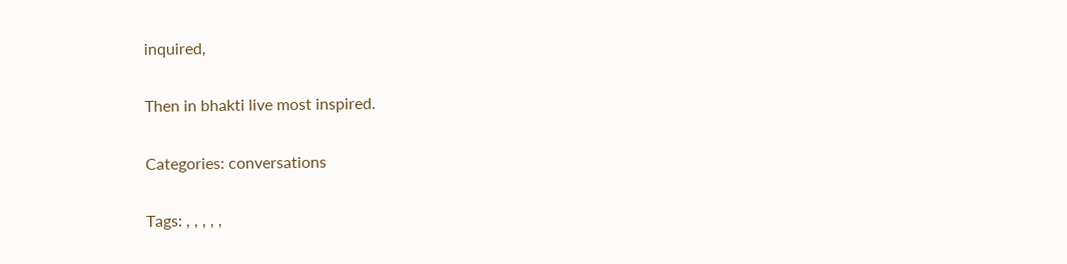inquired,

Then in bhakti live most inspired.

Categories: conversations

Tags: , , , , ,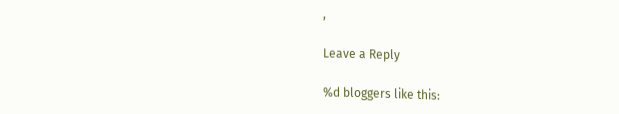,

Leave a Reply

%d bloggers like this: